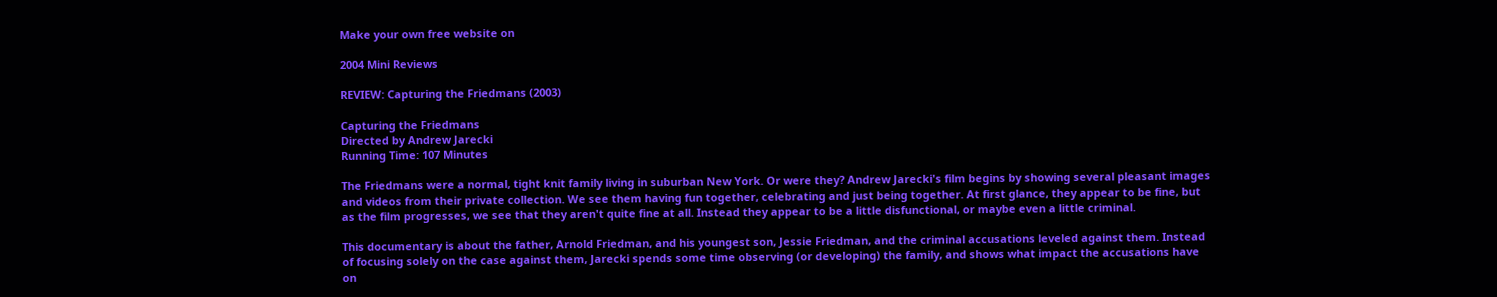Make your own free website on

2004 Mini Reviews

REVIEW: Capturing the Friedmans (2003)

Capturing the Friedmans
Directed by Andrew Jarecki
Running Time: 107 Minutes

The Friedmans were a normal, tight knit family living in suburban New York. Or were they? Andrew Jarecki's film begins by showing several pleasant images and videos from their private collection. We see them having fun together, celebrating and just being together. At first glance, they appear to be fine, but as the film progresses, we see that they aren't quite fine at all. Instead they appear to be a little disfunctional, or maybe even a little criminal.

This documentary is about the father, Arnold Friedman, and his youngest son, Jessie Friedman, and the criminal accusations leveled against them. Instead of focusing solely on the case against them, Jarecki spends some time observing (or developing) the family, and shows what impact the accusations have on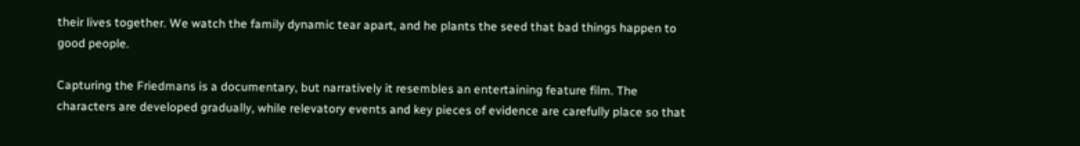their lives together. We watch the family dynamic tear apart, and he plants the seed that bad things happen to good people.

Capturing the Friedmans is a documentary, but narratively it resembles an entertaining feature film. The characters are developed gradually, while relevatory events and key pieces of evidence are carefully place so that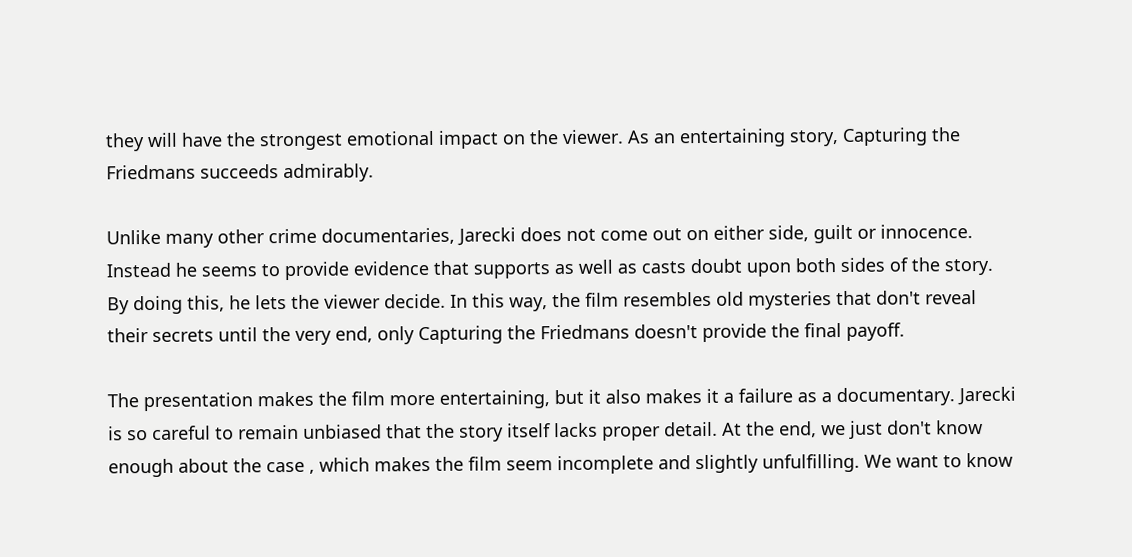they will have the strongest emotional impact on the viewer. As an entertaining story, Capturing the Friedmans succeeds admirably.

Unlike many other crime documentaries, Jarecki does not come out on either side, guilt or innocence. Instead he seems to provide evidence that supports as well as casts doubt upon both sides of the story. By doing this, he lets the viewer decide. In this way, the film resembles old mysteries that don't reveal their secrets until the very end, only Capturing the Friedmans doesn't provide the final payoff.

The presentation makes the film more entertaining, but it also makes it a failure as a documentary. Jarecki is so careful to remain unbiased that the story itself lacks proper detail. At the end, we just don't know enough about the case , which makes the film seem incomplete and slightly unfulfilling. We want to know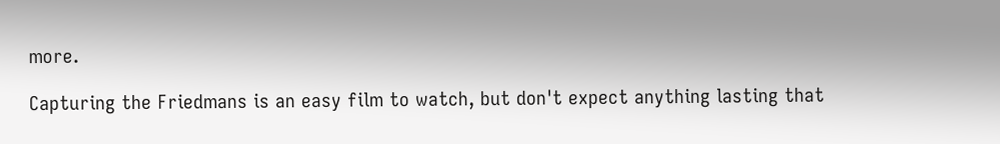more.

Capturing the Friedmans is an easy film to watch, but don't expect anything lasting that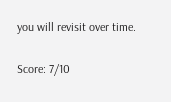you will revisit over time.

Score: 7/10